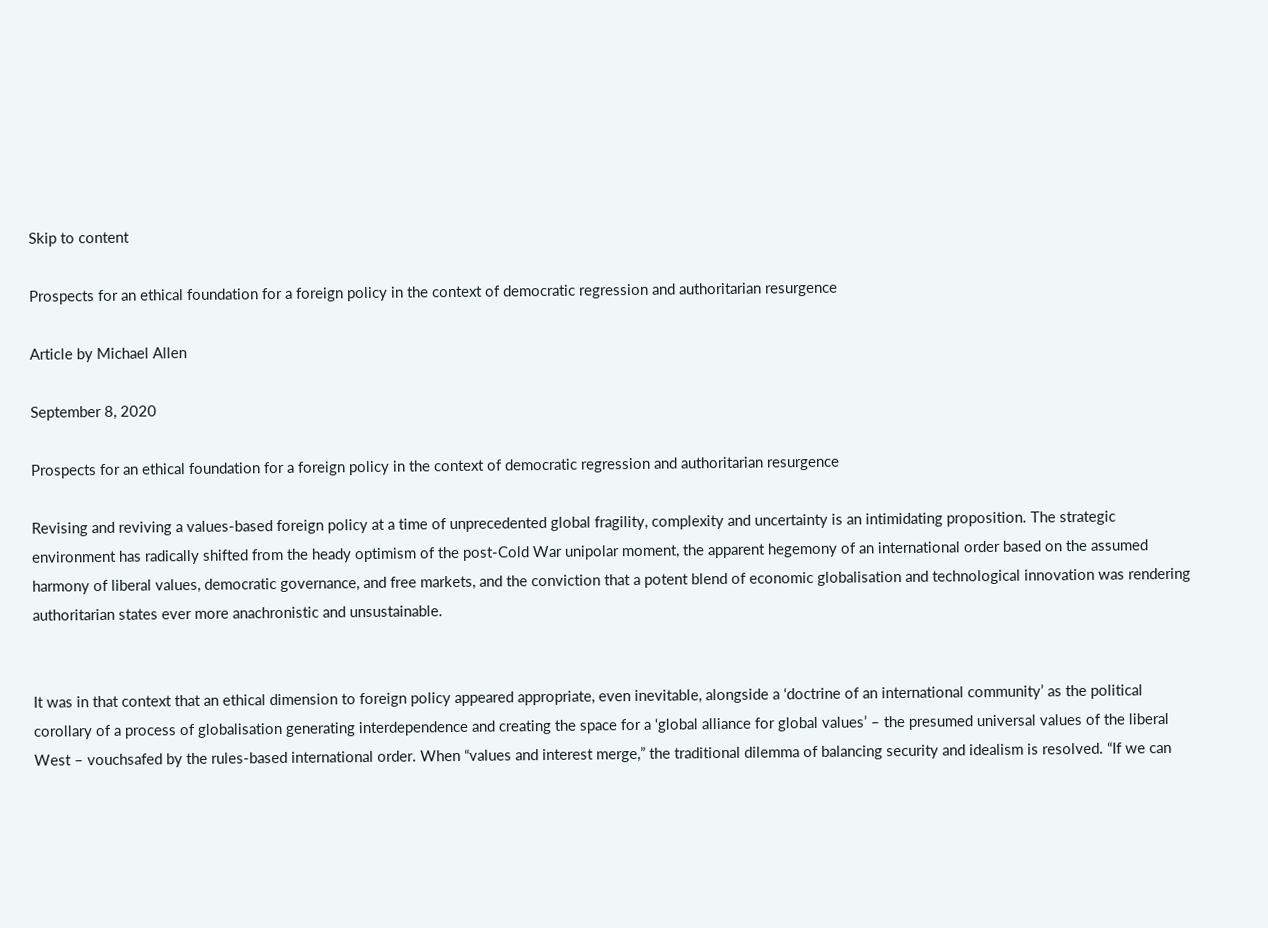Skip to content

Prospects for an ethical foundation for a foreign policy in the context of democratic regression and authoritarian resurgence

Article by Michael Allen

September 8, 2020

Prospects for an ethical foundation for a foreign policy in the context of democratic regression and authoritarian resurgence

Revising and reviving a values-based foreign policy at a time of unprecedented global fragility, complexity and uncertainty is an intimidating proposition. The strategic environment has radically shifted from the heady optimism of the post-Cold War unipolar moment, the apparent hegemony of an international order based on the assumed harmony of liberal values, democratic governance, and free markets, and the conviction that a potent blend of economic globalisation and technological innovation was rendering authoritarian states ever more anachronistic and unsustainable.


It was in that context that an ethical dimension to foreign policy appeared appropriate, even inevitable, alongside a ‘doctrine of an international community’ as the political corollary of a process of globalisation generating interdependence and creating the space for a ‘global alliance for global values’ – the presumed universal values of the liberal West – vouchsafed by the rules-based international order. When “values and interest merge,” the traditional dilemma of balancing security and idealism is resolved. “If we can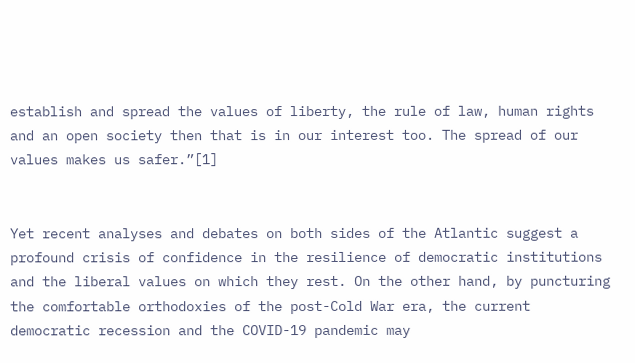establish and spread the values of liberty, the rule of law, human rights and an open society then that is in our interest too. The spread of our values makes us safer.”[1]


Yet recent analyses and debates on both sides of the Atlantic suggest a profound crisis of confidence in the resilience of democratic institutions and the liberal values on which they rest. On the other hand, by puncturing the comfortable orthodoxies of the post-Cold War era, the current democratic recession and the COVID-19 pandemic may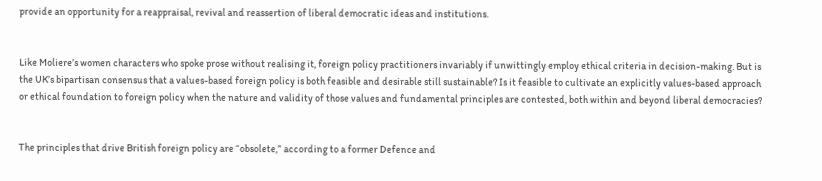provide an opportunity for a reappraisal, revival and reassertion of liberal democratic ideas and institutions.


Like Moliere’s women characters who spoke prose without realising it, foreign policy practitioners invariably if unwittingly employ ethical criteria in decision-making. But is the UK’s bipartisan consensus that a values-based foreign policy is both feasible and desirable still sustainable? Is it feasible to cultivate an explicitly values-based approach or ethical foundation to foreign policy when the nature and validity of those values and fundamental principles are contested, both within and beyond liberal democracies?


The principles that drive British foreign policy are “obsolete,” according to a former Defence and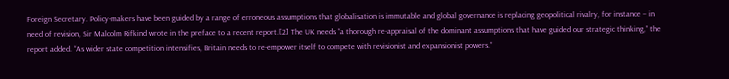Foreign Secretary. Policy-makers have been guided by a range of erroneous assumptions that globalisation is immutable and global governance is replacing geopolitical rivalry, for instance – in need of revision, Sir Malcolm Rifkind wrote in the preface to a recent report.[2] The UK needs “a thorough re-appraisal of the dominant assumptions that have guided our strategic thinking,” the report added. “As wider state competition intensifies, Britain needs to re-empower itself to compete with revisionist and expansionist powers.”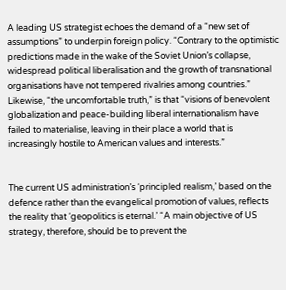A leading US strategist echoes the demand of a “new set of assumptions” to underpin foreign policy. “Contrary to the optimistic predictions made in the wake of the Soviet Union’s collapse, widespread political liberalisation and the growth of transnational organisations have not tempered rivalries among countries.” Likewise, “the uncomfortable truth,” is that “visions of benevolent globalization and peace-building liberal internationalism have failed to materialise, leaving in their place a world that is increasingly hostile to American values and interests.”


The current US administration’s ‘principled realism,’ based on the defence rather than the evangelical promotion of values, reflects the reality that ‘geopolitics is eternal.’ “A main objective of US strategy, therefore, should be to prevent the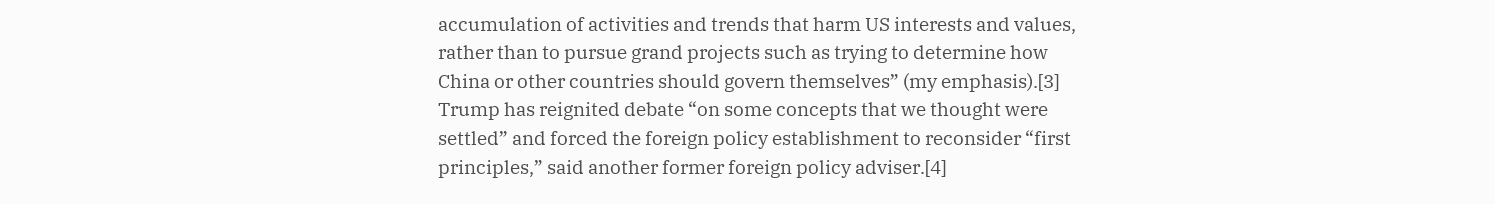accumulation of activities and trends that harm US interests and values, rather than to pursue grand projects such as trying to determine how China or other countries should govern themselves” (my emphasis).[3] Trump has reignited debate “on some concepts that we thought were settled” and forced the foreign policy establishment to reconsider “first principles,” said another former foreign policy adviser.[4]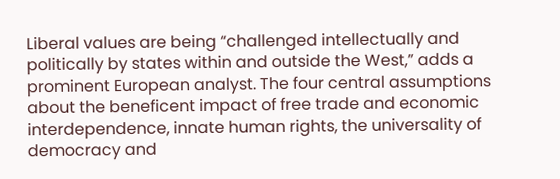Liberal values are being “challenged intellectually and politically by states within and outside the West,” adds a prominent European analyst. The four central assumptions about the beneficent impact of free trade and economic interdependence, innate human rights, the universality of democracy and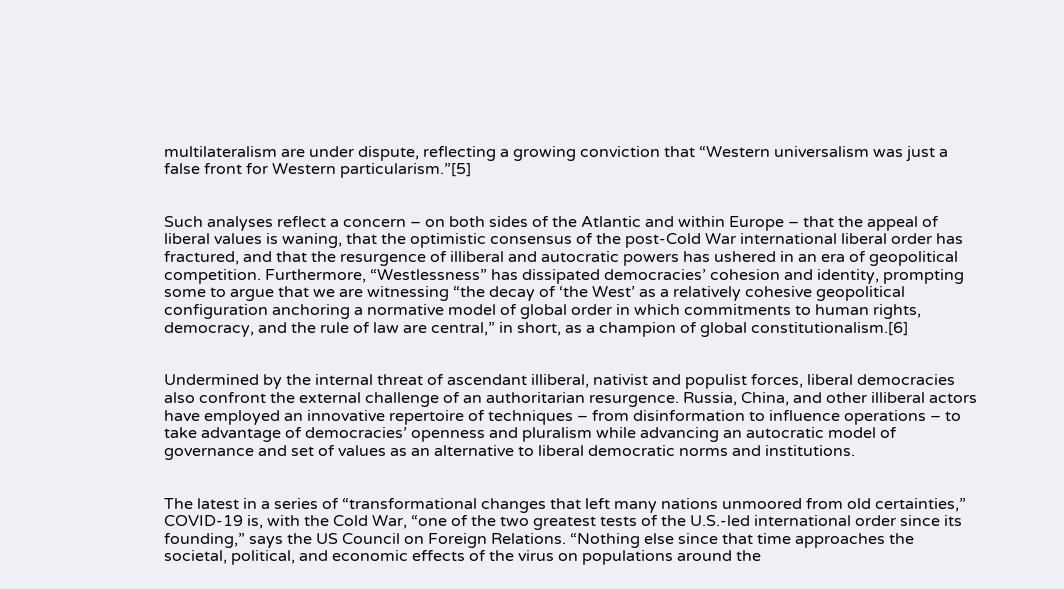multilateralism are under dispute, reflecting a growing conviction that “Western universalism was just a false front for Western particularism.”[5]


Such analyses reflect a concern – on both sides of the Atlantic and within Europe – that the appeal of liberal values is waning, that the optimistic consensus of the post-Cold War international liberal order has fractured, and that the resurgence of illiberal and autocratic powers has ushered in an era of geopolitical competition. Furthermore, “Westlessness” has dissipated democracies’ cohesion and identity, prompting some to argue that we are witnessing “the decay of ‘the West’ as a relatively cohesive geopolitical configuration anchoring a normative model of global order in which commitments to human rights, democracy, and the rule of law are central,” in short, as a champion of global constitutionalism.[6]


Undermined by the internal threat of ascendant illiberal, nativist and populist forces, liberal democracies also confront the external challenge of an authoritarian resurgence. Russia, China, and other illiberal actors have employed an innovative repertoire of techniques – from disinformation to influence operations – to take advantage of democracies’ openness and pluralism while advancing an autocratic model of governance and set of values as an alternative to liberal democratic norms and institutions.


The latest in a series of “transformational changes that left many nations unmoored from old certainties,” COVID-19 is, with the Cold War, “one of the two greatest tests of the U.S.-led international order since its founding,” says the US Council on Foreign Relations. “Nothing else since that time approaches the societal, political, and economic effects of the virus on populations around the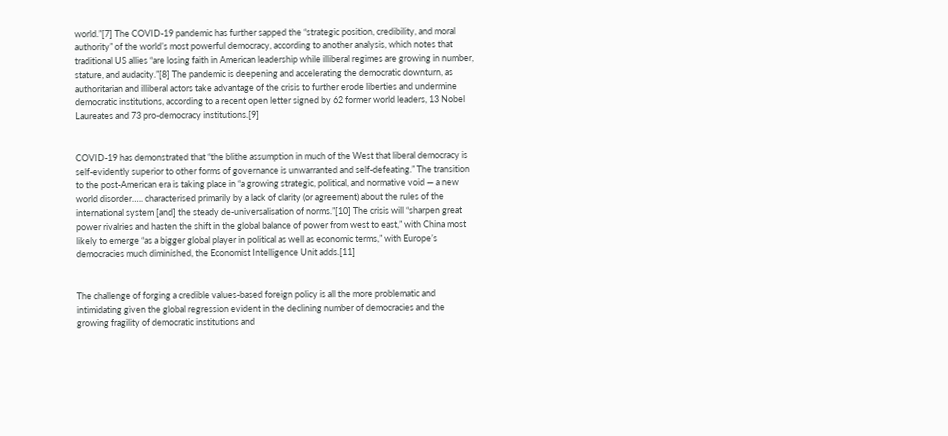world.”[7] The COVID-19 pandemic has further sapped the “strategic position, credibility, and moral authority” of the world’s most powerful democracy, according to another analysis, which notes that traditional US allies “are losing faith in American leadership while illiberal regimes are growing in number, stature, and audacity.”[8] The pandemic is deepening and accelerating the democratic downturn, as authoritarian and illiberal actors take advantage of the crisis to further erode liberties and undermine democratic institutions, according to a recent open letter signed by 62 former world leaders, 13 Nobel Laureates and 73 pro-democracy institutions.[9]


COVID-19 has demonstrated that “the blithe assumption in much of the West that liberal democracy is self-evidently superior to other forms of governance is unwarranted and self-defeating.” The transition to the post-American era is taking place in “a growing strategic, political, and normative void — a new world disorder….. characterised primarily by a lack of clarity (or agreement) about the rules of the international system [and] the steady de-universalisation of norms.”[10] The crisis will “sharpen great power rivalries and hasten the shift in the global balance of power from west to east,” with China most likely to emerge “as a bigger global player in political as well as economic terms,” with Europe’s democracies much diminished, the Economist Intelligence Unit adds.[11]


The challenge of forging a credible values-based foreign policy is all the more problematic and intimidating given the global regression evident in the declining number of democracies and the growing fragility of democratic institutions and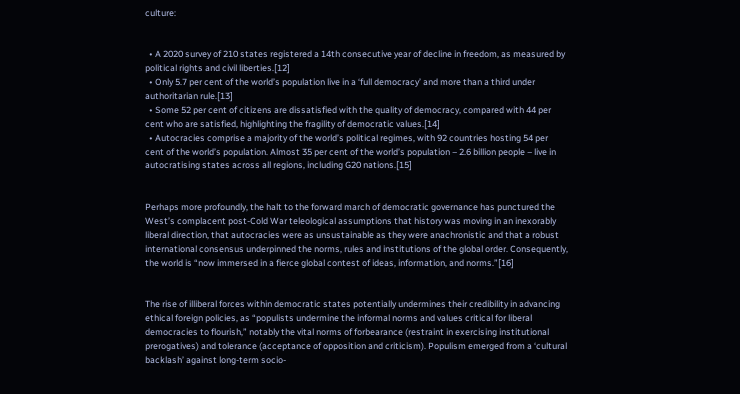culture:


  • A 2020 survey of 210 states registered a 14th consecutive year of decline in freedom, as measured by political rights and civil liberties.[12]
  • Only 5.7 per cent of the world’s population live in a ‘full democracy’ and more than a third under authoritarian rule.[13]
  • Some 52 per cent of citizens are dissatisfied with the quality of democracy, compared with 44 per cent who are satisfied, highlighting the fragility of democratic values.[14]
  • Autocracies comprise a majority of the world’s political regimes, with 92 countries hosting 54 per cent of the world’s population. Almost 35 per cent of the world’s population – 2.6 billion people – live in autocratising states across all regions, including G20 nations.[15]


Perhaps more profoundly, the halt to the forward march of democratic governance has punctured the West’s complacent post-Cold War teleological assumptions that history was moving in an inexorably liberal direction, that autocracies were as unsustainable as they were anachronistic and that a robust international consensus underpinned the norms, rules and institutions of the global order. Consequently, the world is “now immersed in a fierce global contest of ideas, information, and norms.”[16]


The rise of illiberal forces within democratic states potentially undermines their credibility in advancing ethical foreign policies, as “populists undermine the informal norms and values critical for liberal democracies to flourish,” notably the vital norms of forbearance (restraint in exercising institutional prerogatives) and tolerance (acceptance of opposition and criticism). Populism emerged from a ‘cultural backlash’ against long-term socio-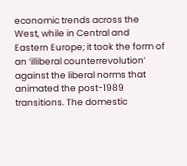economic trends across the West, while in Central and Eastern Europe; it took the form of an ‘illiberal counterrevolution’ against the liberal norms that animated the post-1989 transitions. The domestic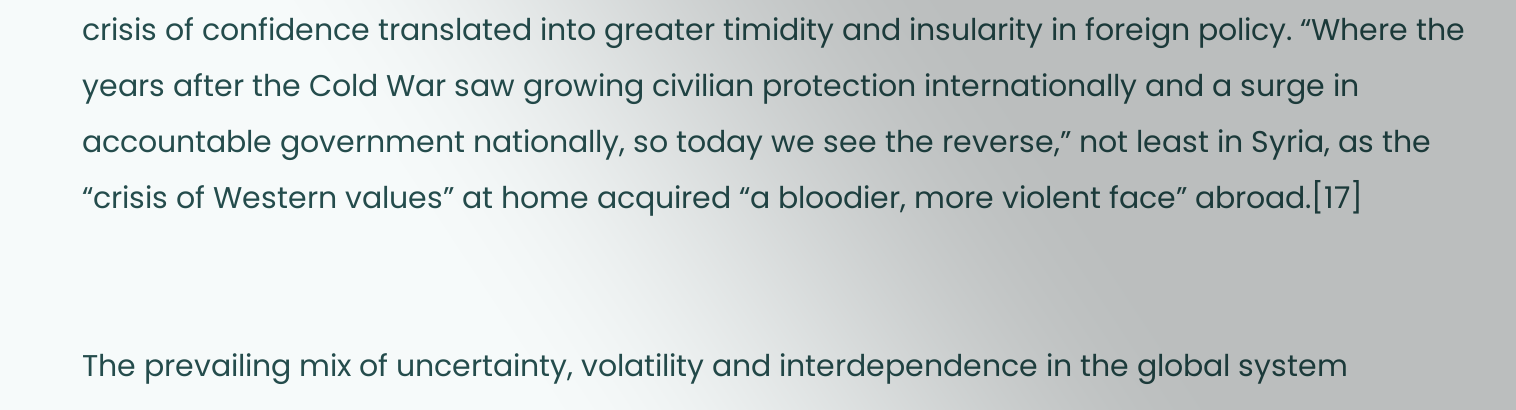crisis of confidence translated into greater timidity and insularity in foreign policy. “Where the years after the Cold War saw growing civilian protection internationally and a surge in accountable government nationally, so today we see the reverse,” not least in Syria, as the “crisis of Western values” at home acquired “a bloodier, more violent face” abroad.[17]


The prevailing mix of uncertainty, volatility and interdependence in the global system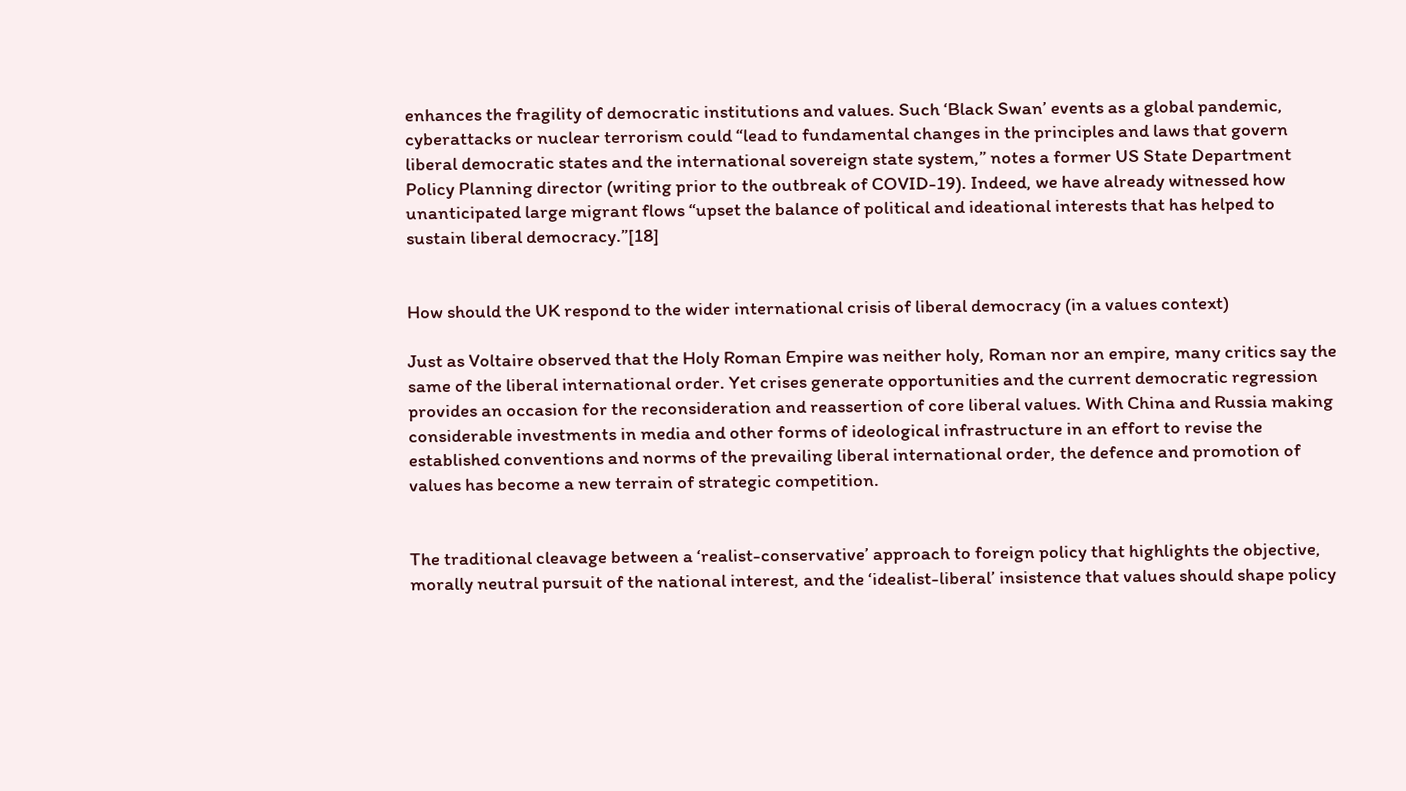enhances the fragility of democratic institutions and values. Such ‘Black Swan’ events as a global pandemic, cyberattacks or nuclear terrorism could “lead to fundamental changes in the principles and laws that govern liberal democratic states and the international sovereign state system,” notes a former US State Department Policy Planning director (writing prior to the outbreak of COVID-19). Indeed, we have already witnessed how unanticipated large migrant flows “upset the balance of political and ideational interests that has helped to sustain liberal democracy.”[18]


How should the UK respond to the wider international crisis of liberal democracy (in a values context)

Just as Voltaire observed that the Holy Roman Empire was neither holy, Roman nor an empire, many critics say the same of the liberal international order. Yet crises generate opportunities and the current democratic regression provides an occasion for the reconsideration and reassertion of core liberal values. With China and Russia making considerable investments in media and other forms of ideological infrastructure in an effort to revise the established conventions and norms of the prevailing liberal international order, the defence and promotion of values has become a new terrain of strategic competition.


The traditional cleavage between a ‘realist-conservative’ approach to foreign policy that highlights the objective, morally neutral pursuit of the national interest, and the ‘idealist-liberal’ insistence that values should shape policy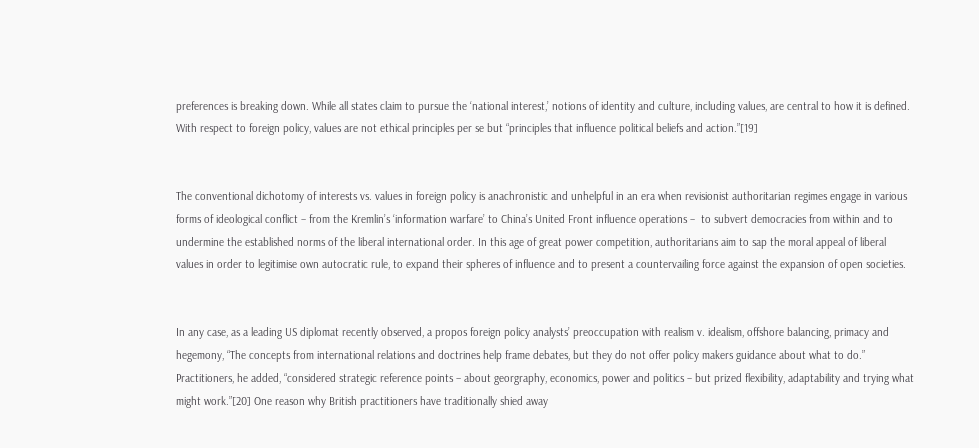preferences is breaking down. While all states claim to pursue the ‘national interest,’ notions of identity and culture, including values, are central to how it is defined. With respect to foreign policy, values are not ethical principles per se but “principles that influence political beliefs and action.”[19]


The conventional dichotomy of interests vs. values in foreign policy is anachronistic and unhelpful in an era when revisionist authoritarian regimes engage in various forms of ideological conflict – from the Kremlin’s ‘information warfare’ to China’s United Front influence operations –  to subvert democracies from within and to undermine the established norms of the liberal international order. In this age of great power competition, authoritarians aim to sap the moral appeal of liberal values in order to legitimise own autocratic rule, to expand their spheres of influence and to present a countervailing force against the expansion of open societies.


In any case, as a leading US diplomat recently observed, a propos foreign policy analysts’ preoccupation with realism v. idealism, offshore balancing, primacy and hegemony, “The concepts from international relations and doctrines help frame debates, but they do not offer policy makers guidance about what to do.” Practitioners, he added, “considered strategic reference points – about georgraphy, economics, power and politics – but prized flexibility, adaptability and trying what might work.”[20] One reason why British practitioners have traditionally shied away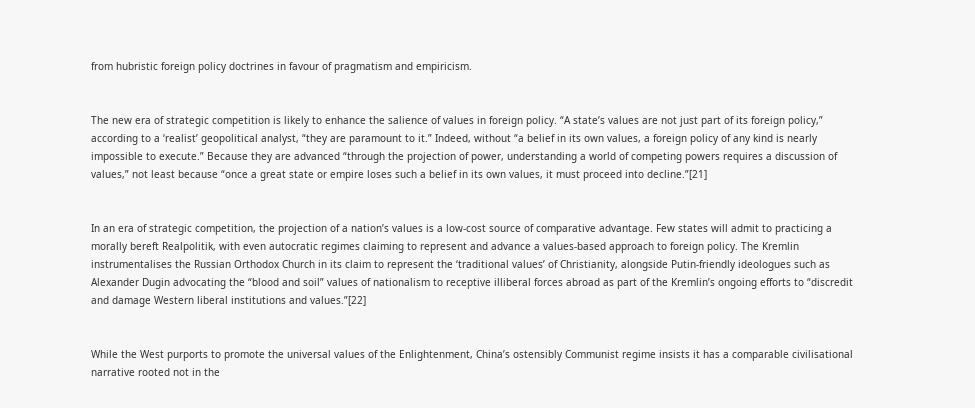from hubristic foreign policy doctrines in favour of pragmatism and empiricism.


The new era of strategic competition is likely to enhance the salience of values in foreign policy. “A state’s values are not just part of its foreign policy,” according to a ‘realist’ geopolitical analyst, “they are paramount to it.” Indeed, without “a belief in its own values, a foreign policy of any kind is nearly impossible to execute.” Because they are advanced “through the projection of power, understanding a world of competing powers requires a discussion of values,” not least because “once a great state or empire loses such a belief in its own values, it must proceed into decline.”[21]


In an era of strategic competition, the projection of a nation’s values is a low-cost source of comparative advantage. Few states will admit to practicing a morally bereft Realpolitik, with even autocratic regimes claiming to represent and advance a values-based approach to foreign policy. The Kremlin instrumentalises the Russian Orthodox Church in its claim to represent the ‘traditional values’ of Christianity, alongside Putin-friendly ideologues such as Alexander Dugin advocating the “blood and soil” values of nationalism to receptive illiberal forces abroad as part of the Kremlin’s ongoing efforts to “discredit and damage Western liberal institutions and values.”[22]


While the West purports to promote the universal values of the Enlightenment, China’s ostensibly Communist regime insists it has a comparable civilisational narrative rooted not in the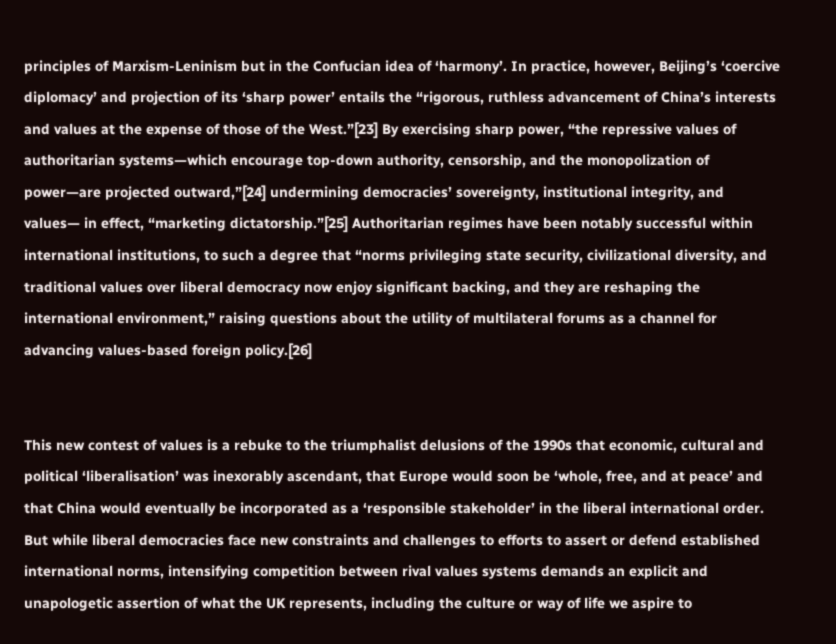principles of Marxism-Leninism but in the Confucian idea of ‘harmony’. In practice, however, Beijing’s ‘coercive diplomacy’ and projection of its ‘sharp power’ entails the “rigorous, ruthless advancement of China’s interests and values at the expense of those of the West.”[23] By exercising sharp power, “the repressive values of authoritarian systems—which encourage top-down authority, censorship, and the monopolization of power—are projected outward,”[24] undermining democracies’ sovereignty, institutional integrity, and values— in effect, “marketing dictatorship.”[25] Authoritarian regimes have been notably successful within international institutions, to such a degree that “norms privileging state security, civilizational diversity, and traditional values over liberal democracy now enjoy significant backing, and they are reshaping the international environment,” raising questions about the utility of multilateral forums as a channel for advancing values-based foreign policy.[26]


This new contest of values is a rebuke to the triumphalist delusions of the 1990s that economic, cultural and political ‘liberalisation’ was inexorably ascendant, that Europe would soon be ‘whole, free, and at peace’ and that China would eventually be incorporated as a ‘responsible stakeholder’ in the liberal international order. But while liberal democracies face new constraints and challenges to efforts to assert or defend established international norms, intensifying competition between rival values systems demands an explicit and unapologetic assertion of what the UK represents, including the culture or way of life we aspire to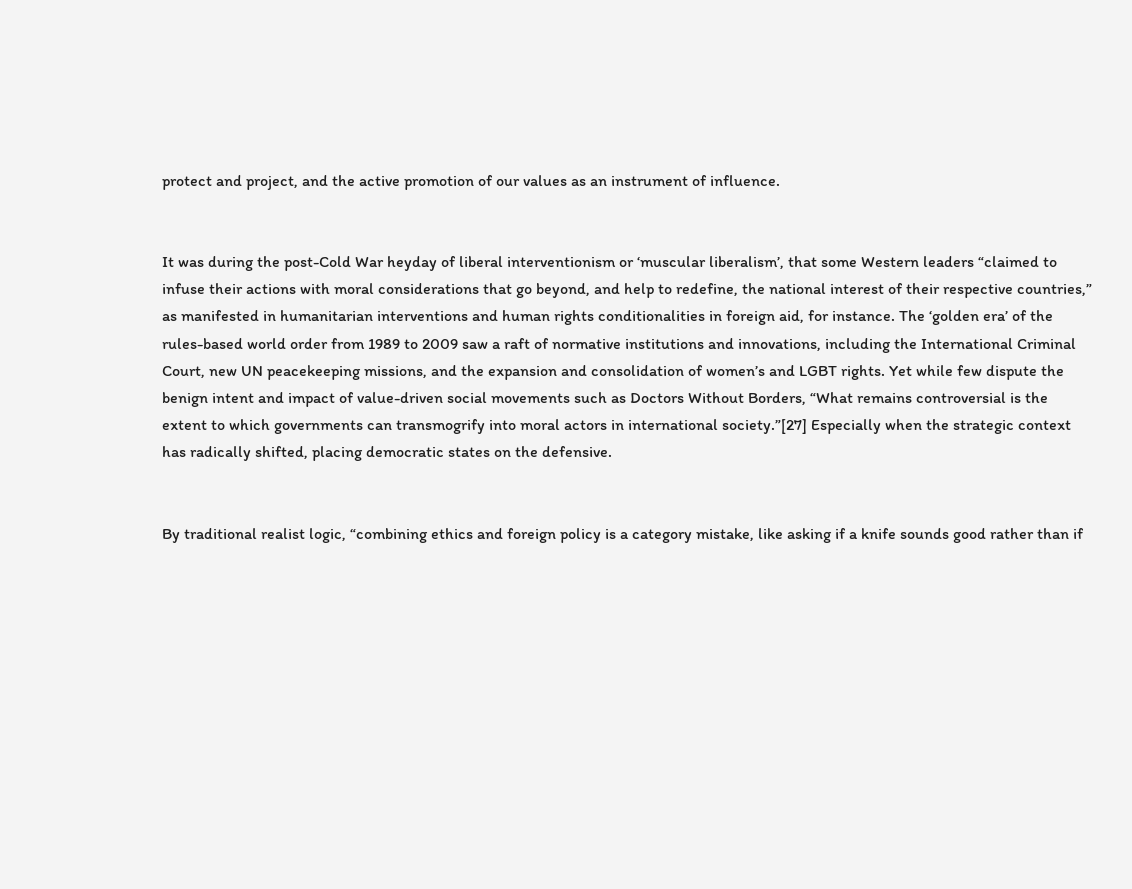protect and project, and the active promotion of our values as an instrument of influence.


It was during the post-Cold War heyday of liberal interventionism or ‘muscular liberalism’, that some Western leaders “claimed to infuse their actions with moral considerations that go beyond, and help to redefine, the national interest of their respective countries,” as manifested in humanitarian interventions and human rights conditionalities in foreign aid, for instance. The ‘golden era’ of the rules-based world order from 1989 to 2009 saw a raft of normative institutions and innovations, including the International Criminal Court, new UN peacekeeping missions, and the expansion and consolidation of women’s and LGBT rights. Yet while few dispute the benign intent and impact of value-driven social movements such as Doctors Without Borders, “What remains controversial is the extent to which governments can transmogrify into moral actors in international society.”[27] Especially when the strategic context has radically shifted, placing democratic states on the defensive.


By traditional realist logic, “combining ethics and foreign policy is a category mistake, like asking if a knife sounds good rather than if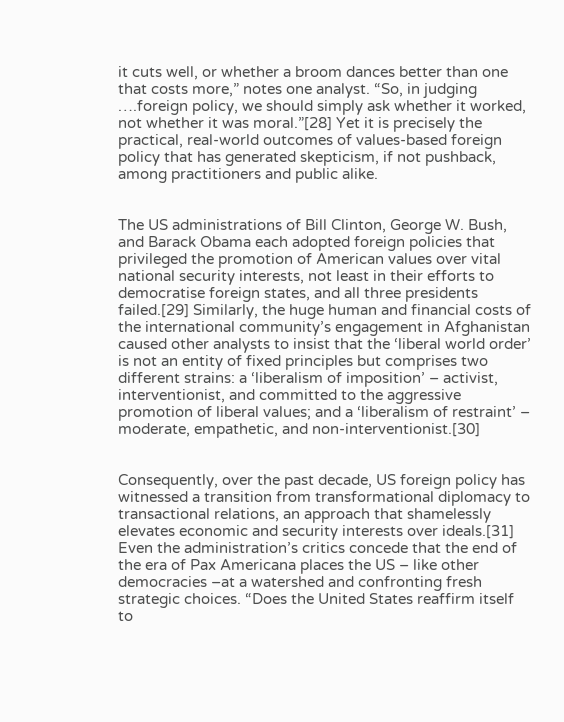it cuts well, or whether a broom dances better than one that costs more,” notes one analyst. “So, in judging ….foreign policy, we should simply ask whether it worked, not whether it was moral.”[28] Yet it is precisely the practical, real-world outcomes of values-based foreign policy that has generated skepticism, if not pushback, among practitioners and public alike.


The US administrations of Bill Clinton, George W. Bush, and Barack Obama each adopted foreign policies that privileged the promotion of American values over vital national security interests, not least in their efforts to democratise foreign states, and all three presidents failed.[29] Similarly, the huge human and financial costs of the international community’s engagement in Afghanistan caused other analysts to insist that the ‘liberal world order’ is not an entity of fixed principles but comprises two different strains: a ‘liberalism of imposition’ – activist, interventionist, and committed to the aggressive promotion of liberal values; and a ‘liberalism of restraint’ – moderate, empathetic, and non-interventionist.[30]


Consequently, over the past decade, US foreign policy has witnessed a transition from transformational diplomacy to transactional relations, an approach that shamelessly elevates economic and security interests over ideals.[31] Even the administration’s critics concede that the end of the era of Pax Americana places the US – like other democracies –at a watershed and confronting fresh strategic choices. “Does the United States reaffirm itself to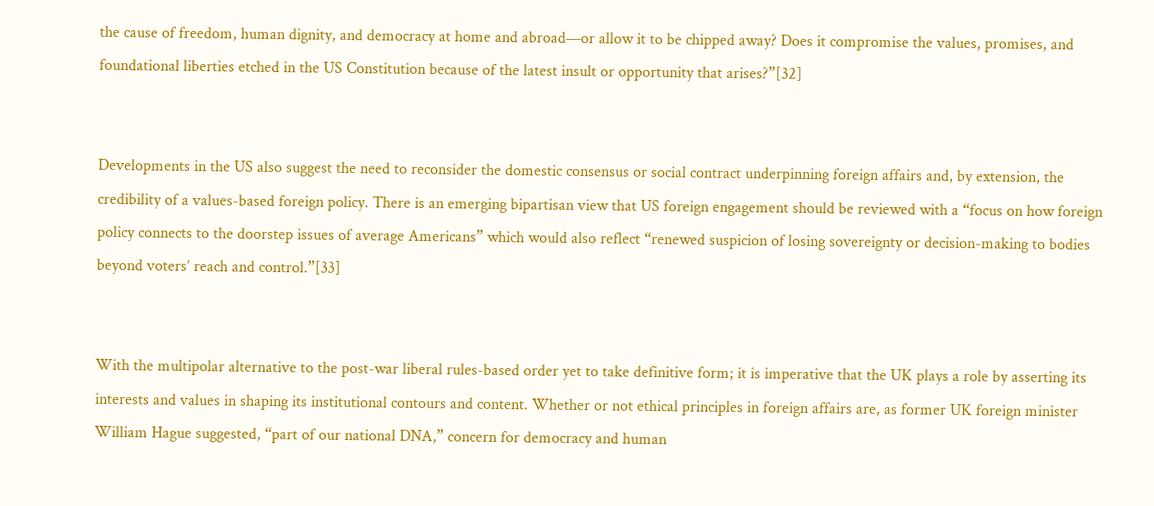the cause of freedom, human dignity, and democracy at home and abroad—or allow it to be chipped away? Does it compromise the values, promises, and foundational liberties etched in the US Constitution because of the latest insult or opportunity that arises?”[32]


Developments in the US also suggest the need to reconsider the domestic consensus or social contract underpinning foreign affairs and, by extension, the credibility of a values-based foreign policy. There is an emerging bipartisan view that US foreign engagement should be reviewed with a “focus on how foreign policy connects to the doorstep issues of average Americans” which would also reflect “renewed suspicion of losing sovereignty or decision-making to bodies beyond voters’ reach and control.”[33]


With the multipolar alternative to the post-war liberal rules-based order yet to take definitive form; it is imperative that the UK plays a role by asserting its interests and values in shaping its institutional contours and content. Whether or not ethical principles in foreign affairs are, as former UK foreign minister William Hague suggested, “part of our national DNA,” concern for democracy and human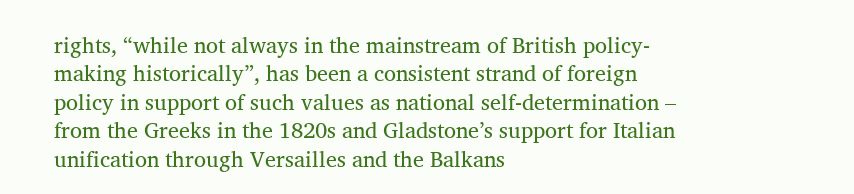rights, “while not always in the mainstream of British policy-making historically”, has been a consistent strand of foreign policy in support of such values as national self-determination – from the Greeks in the 1820s and Gladstone’s support for Italian unification through Versailles and the Balkans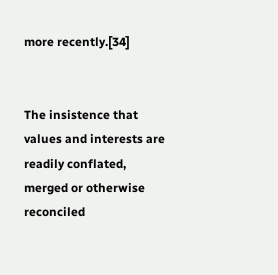more recently.[34]


The insistence that values and interests are readily conflated, merged or otherwise reconciled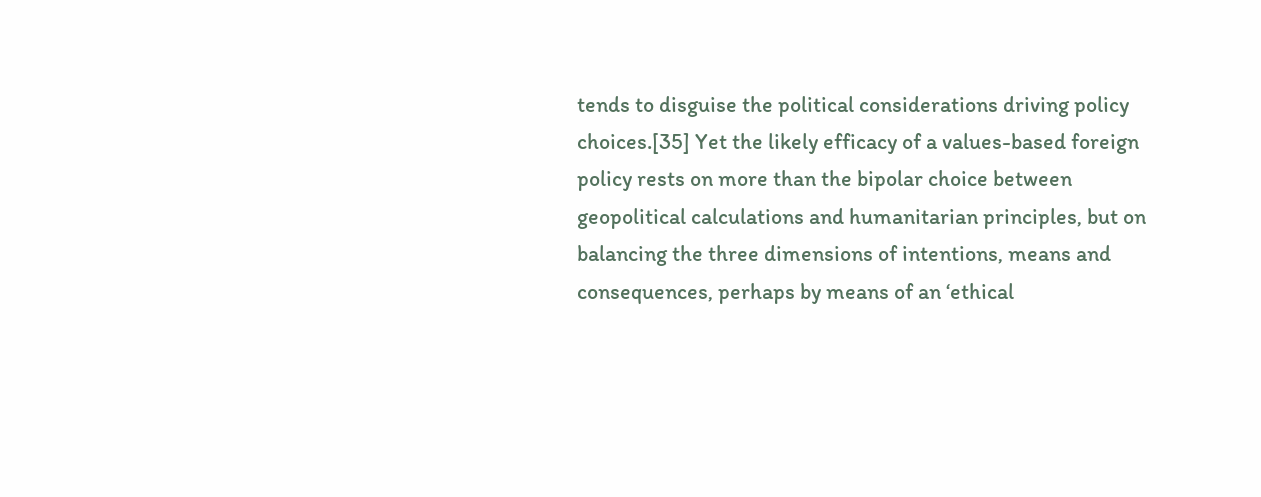tends to disguise the political considerations driving policy choices.[35] Yet the likely efficacy of a values-based foreign policy rests on more than the bipolar choice between geopolitical calculations and humanitarian principles, but on balancing the three dimensions of intentions, means and consequences, perhaps by means of an ‘ethical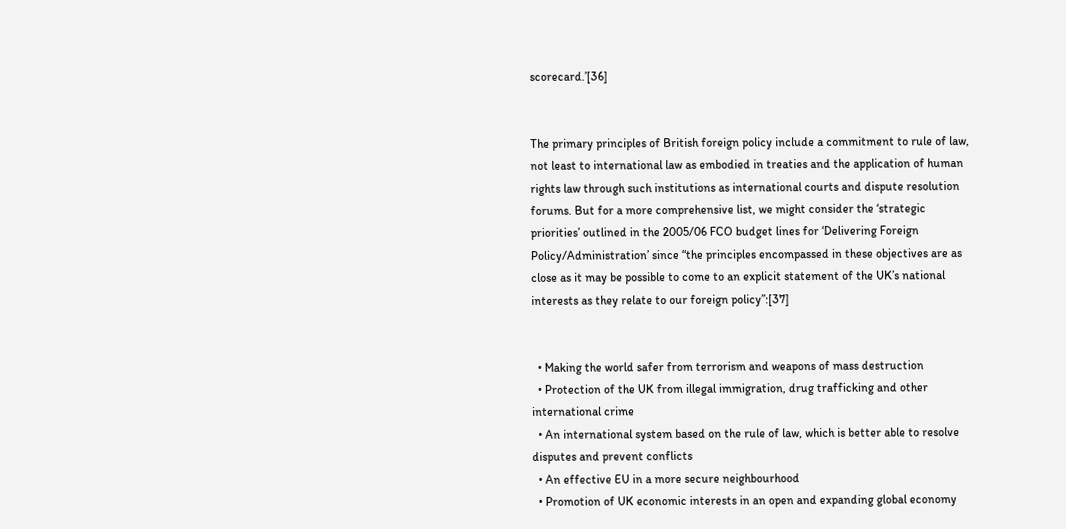scorecard.’[36]


The primary principles of British foreign policy include a commitment to rule of law, not least to international law as embodied in treaties and the application of human rights law through such institutions as international courts and dispute resolution forums. But for a more comprehensive list, we might consider the ‘strategic priorities’ outlined in the 2005/06 FCO budget lines for ‘Delivering Foreign Policy/Administration’ since “the principles encompassed in these objectives are as close as it may be possible to come to an explicit statement of the UK’s national interests as they relate to our foreign policy”:[37]


  • Making the world safer from terrorism and weapons of mass destruction
  • Protection of the UK from illegal immigration, drug trafficking and other international crime
  • An international system based on the rule of law, which is better able to resolve disputes and prevent conflicts
  • An effective EU in a more secure neighbourhood
  • Promotion of UK economic interests in an open and expanding global economy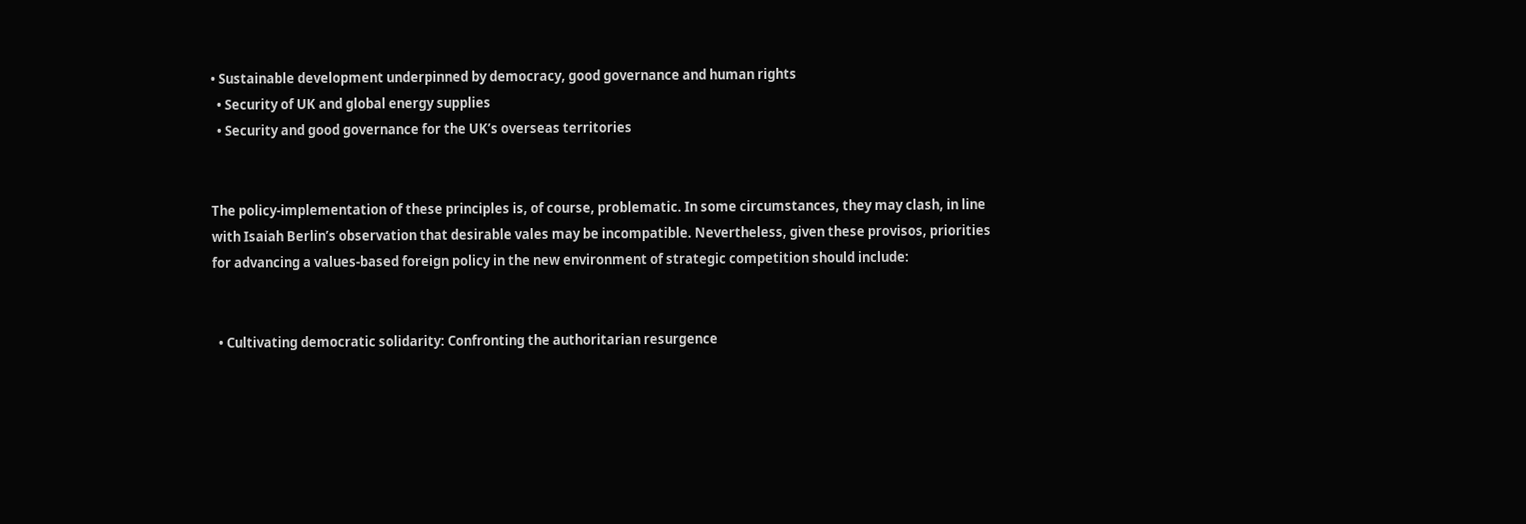• Sustainable development underpinned by democracy, good governance and human rights
  • Security of UK and global energy supplies
  • Security and good governance for the UK’s overseas territories


The policy-implementation of these principles is, of course, problematic. In some circumstances, they may clash, in line with Isaiah Berlin’s observation that desirable vales may be incompatible. Nevertheless, given these provisos, priorities for advancing a values-based foreign policy in the new environment of strategic competition should include:


  • Cultivating democratic solidarity: Confronting the authoritarian resurgence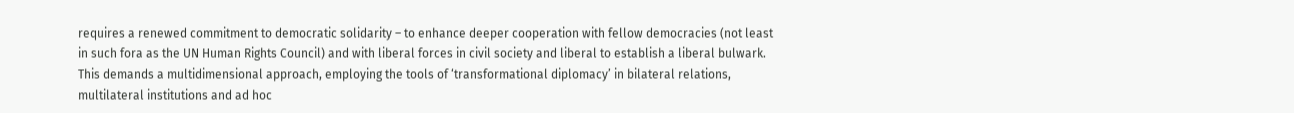requires a renewed commitment to democratic solidarity – to enhance deeper cooperation with fellow democracies (not least in such fora as the UN Human Rights Council) and with liberal forces in civil society and liberal to establish a liberal bulwark. This demands a multidimensional approach, employing the tools of ‘transformational diplomacy’ in bilateral relations, multilateral institutions and ad hoc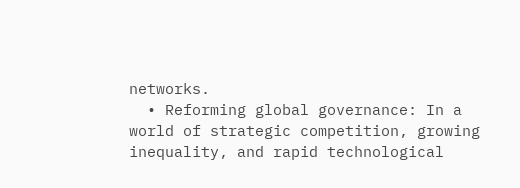networks.
  • Reforming global governance: In a world of strategic competition, growing inequality, and rapid technological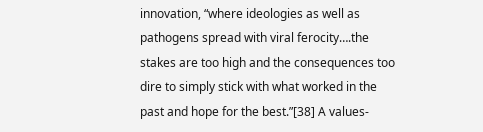innovation, “where ideologies as well as pathogens spread with viral ferocity….the stakes are too high and the consequences too dire to simply stick with what worked in the past and hope for the best.”[38] A values-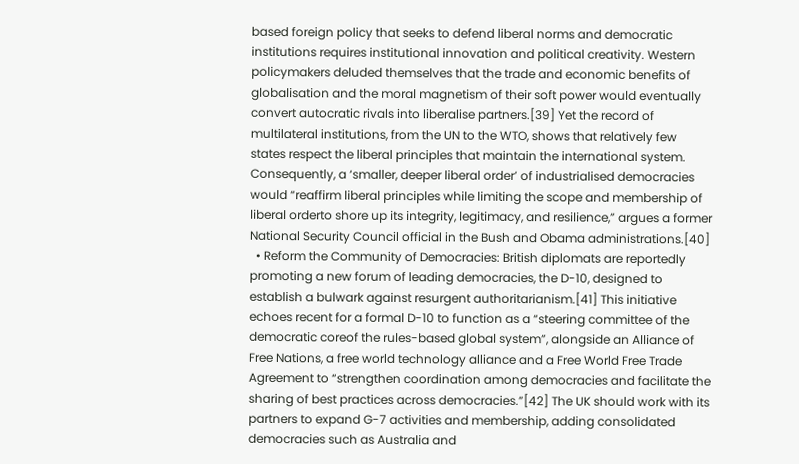based foreign policy that seeks to defend liberal norms and democratic institutions requires institutional innovation and political creativity. Western policymakers deluded themselves that the trade and economic benefits of globalisation and the moral magnetism of their soft power would eventually convert autocratic rivals into liberalise partners.[39] Yet the record of multilateral institutions, from the UN to the WTO, shows that relatively few states respect the liberal principles that maintain the international system. Consequently, a ‘smaller, deeper liberal order’ of industrialised democracies would “reaffirm liberal principles while limiting the scope and membership of liberal orderto shore up its integrity, legitimacy, and resilience,” argues a former National Security Council official in the Bush and Obama administrations.[40]
  • Reform the Community of Democracies: British diplomats are reportedly promoting a new forum of leading democracies, the D-10, designed to establish a bulwark against resurgent authoritarianism.[41] This initiative echoes recent for a formal D-10 to function as a “steering committee of the democratic coreof the rules-based global system”, alongside an Alliance of Free Nations, a free world technology alliance and a Free World Free Trade Agreement to “strengthen coordination among democracies and facilitate the sharing of best practices across democracies.”[42] The UK should work with its partners to expand G-7 activities and membership, adding consolidated democracies such as Australia and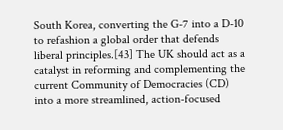South Korea, converting the G-7 into a D-10 to refashion a global order that defends liberal principles.[43] The UK should act as a catalyst in reforming and complementing the current Community of Democracies (CD) into a more streamlined, action-focused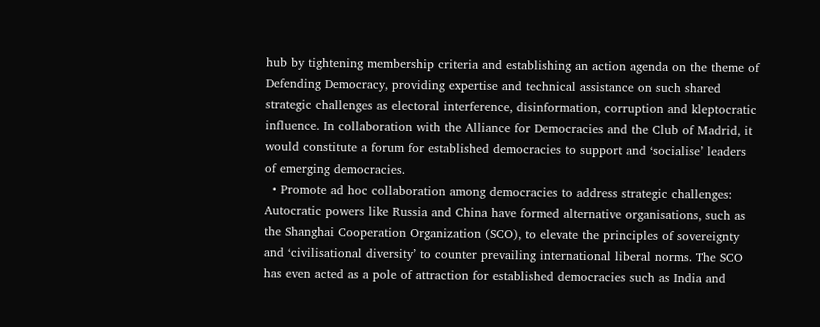hub by tightening membership criteria and establishing an action agenda on the theme of Defending Democracy, providing expertise and technical assistance on such shared strategic challenges as electoral interference, disinformation, corruption and kleptocratic influence. In collaboration with the Alliance for Democracies and the Club of Madrid, it would constitute a forum for established democracies to support and ‘socialise’ leaders of emerging democracies.
  • Promote ad hoc collaboration among democracies to address strategic challenges: Autocratic powers like Russia and China have formed alternative organisations, such as the Shanghai Cooperation Organization (SCO), to elevate the principles of sovereignty and ‘civilisational diversity’ to counter prevailing international liberal norms. The SCO has even acted as a pole of attraction for established democracies such as India and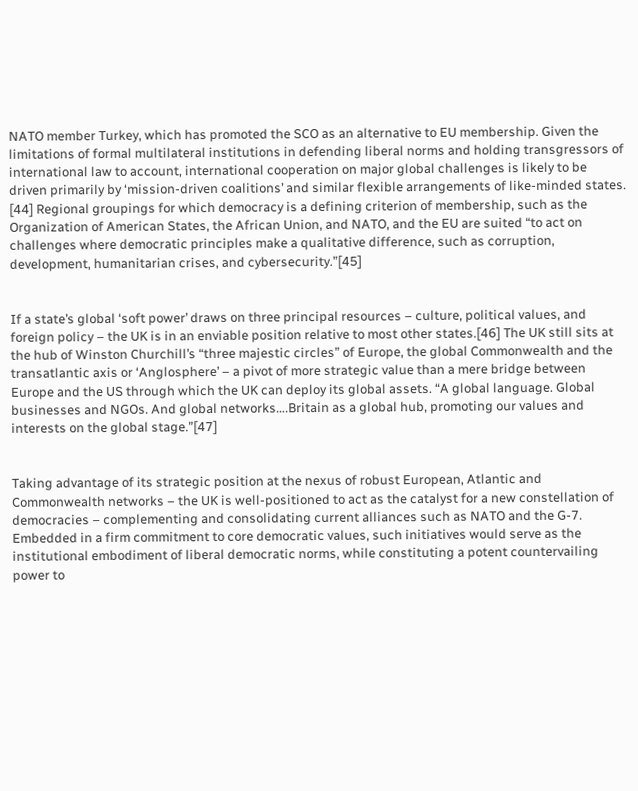NATO member Turkey, which has promoted the SCO as an alternative to EU membership. Given the limitations of formal multilateral institutions in defending liberal norms and holding transgressors of international law to account, international cooperation on major global challenges is likely to be driven primarily by ‘mission-driven coalitions’ and similar flexible arrangements of like-minded states. [44] Regional groupings for which democracy is a defining criterion of membership, such as the Organization of American States, the African Union, and NATO, and the EU are suited “to act on challenges where democratic principles make a qualitative difference, such as corruption, development, humanitarian crises, and cybersecurity.”[45]


If a state’s global ‘soft power’ draws on three principal resources – culture, political values, and foreign policy – the UK is in an enviable position relative to most other states.[46] The UK still sits at the hub of Winston Churchill’s “three majestic circles” of Europe, the global Commonwealth and the transatlantic axis or ‘Anglosphere’ – a pivot of more strategic value than a mere bridge between Europe and the US through which the UK can deploy its global assets. “A global language. Global businesses and NGOs. And global networks….Britain as a global hub, promoting our values and interests on the global stage.”[47]


Taking advantage of its strategic position at the nexus of robust European, Atlantic and Commonwealth networks – the UK is well-positioned to act as the catalyst for a new constellation of democracies – complementing and consolidating current alliances such as NATO and the G-7. Embedded in a firm commitment to core democratic values, such initiatives would serve as the institutional embodiment of liberal democratic norms, while constituting a potent countervailing power to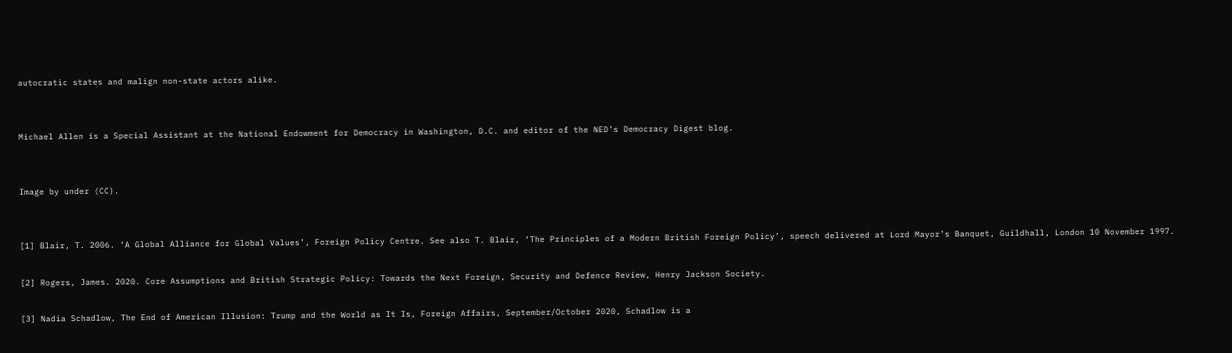autocratic states and malign non-state actors alike.


Michael Allen is a Special Assistant at the National Endowment for Democracy in Washington, D.C. and editor of the NED’s Democracy Digest blog.


Image by under (CC).


[1] Blair, T. 2006. ‘A Global Alliance for Global Values’, Foreign Policy Centre. See also T. Blair, ‘The Principles of a Modern British Foreign Policy’, speech delivered at Lord Mayor’s Banquet, Guildhall, London 10 November 1997.

[2] Rogers, James. 2020. Core Assumptions and British Strategic Policy: Towards the Next Foreign, Security and Defence Review, Henry Jackson Society.

[3] Nadia Schadlow, The End of American Illusion: Trump and the World as It Is, Foreign Affairs, September/October 2020, Schadlow is a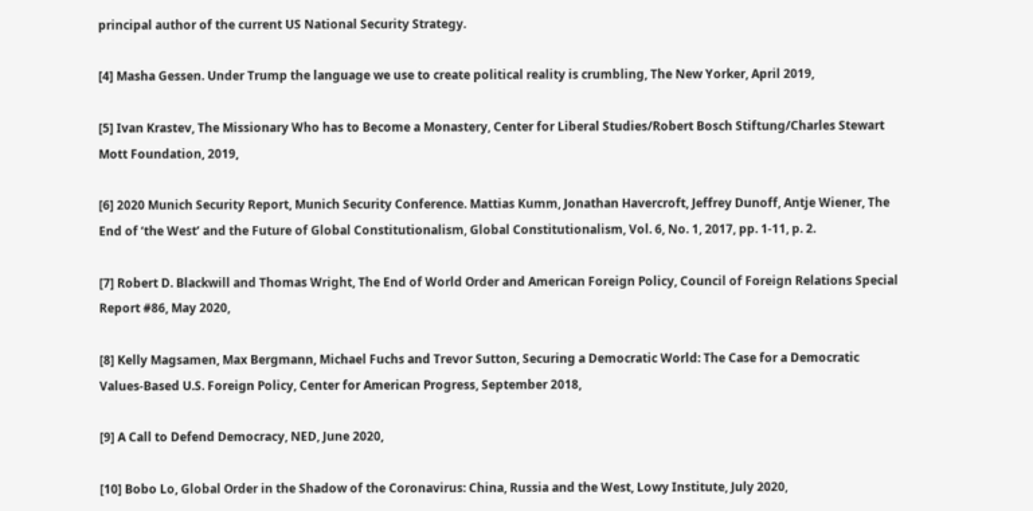principal author of the current US National Security Strategy.

[4] Masha Gessen. Under Trump the language we use to create political reality is crumbling, The New Yorker, April 2019,

[5] Ivan Krastev, The Missionary Who has to Become a Monastery, Center for Liberal Studies/Robert Bosch Stiftung/Charles Stewart Mott Foundation, 2019,

[6] 2020 Munich Security Report, Munich Security Conference. Mattias Kumm, Jonathan Havercroft, Jeffrey Dunoff, Antje Wiener, The End of ‘the West’ and the Future of Global Constitutionalism, Global Constitutionalism, Vol. 6, No. 1, 2017, pp. 1-11, p. 2.

[7] Robert D. Blackwill and Thomas Wright, The End of World Order and American Foreign Policy, Council of Foreign Relations Special Report #86, May 2020,

[8] Kelly Magsamen, Max Bergmann, Michael Fuchs and Trevor Sutton, Securing a Democratic World: The Case for a Democratic Values-Based U.S. Foreign Policy, Center for American Progress, September 2018,

[9] A Call to Defend Democracy, NED, June 2020,

[10] Bobo Lo, Global Order in the Shadow of the Coronavirus: China, Russia and the West, Lowy Institute, July 2020,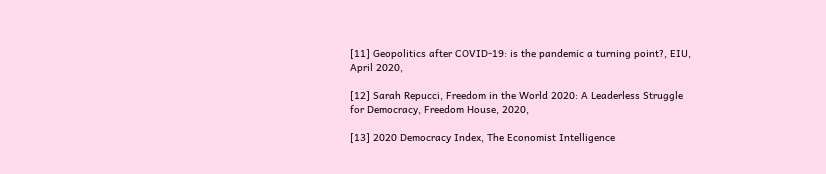[11] Geopolitics after COVID-19: is the pandemic a turning point?, EIU, April 2020,

[12] Sarah Repucci, Freedom in the World 2020: A Leaderless Struggle for Democracy, Freedom House, 2020,

[13] 2020 Democracy Index, The Economist Intelligence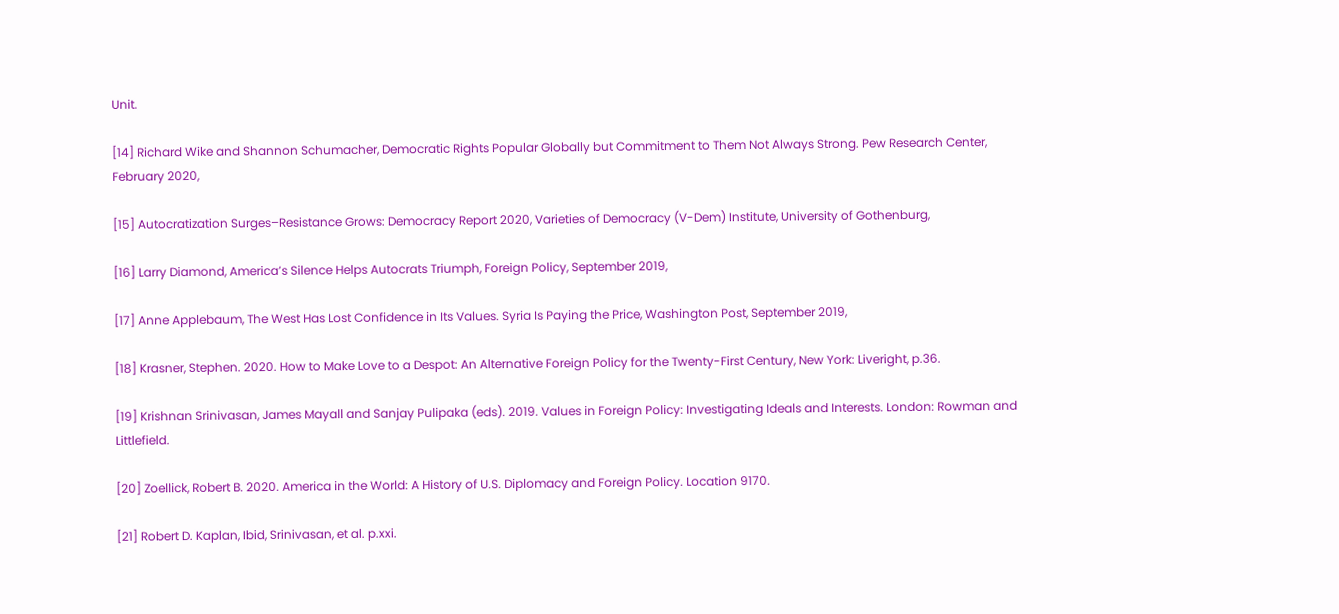Unit.

[14] Richard Wike and Shannon Schumacher, Democratic Rights Popular Globally but Commitment to Them Not Always Strong. Pew Research Center, February 2020,

[15] Autocratization Surges–Resistance Grows: Democracy Report 2020, Varieties of Democracy (V-Dem) Institute, University of Gothenburg,

[16] Larry Diamond, America’s Silence Helps Autocrats Triumph, Foreign Policy, September 2019,

[17] Anne Applebaum, The West Has Lost Confidence in Its Values. Syria Is Paying the Price, Washington Post, September 2019,

[18] Krasner, Stephen. 2020. How to Make Love to a Despot: An Alternative Foreign Policy for the Twenty-First Century, New York: Liveright, p.36.

[19] Krishnan Srinivasan, James Mayall and Sanjay Pulipaka (eds). 2019. Values in Foreign Policy: Investigating Ideals and Interests. London: Rowman and Littlefield.

[20] Zoellick, Robert B. 2020. America in the World: A History of U.S. Diplomacy and Foreign Policy. Location 9170.

[21] Robert D. Kaplan, Ibid, Srinivasan, et al. p.xxi.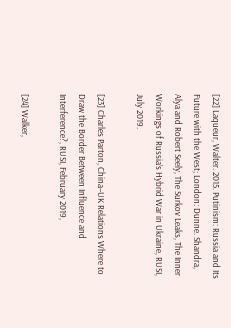[22] Laqueur, Walter. 2015. Putinism: Russia and Its Future with the West; London: Dunne. Shandra, Alya and Robert Seely, The Surkov Leaks, The Inner Workings of Russia’s Hybrid War in Ukraine, RUSI, July 2019.

[23] Charles Parton, China–UK Relations Where to Draw the Border Between Influence and Interference?, RUSI, February 2019,

[24] Walker,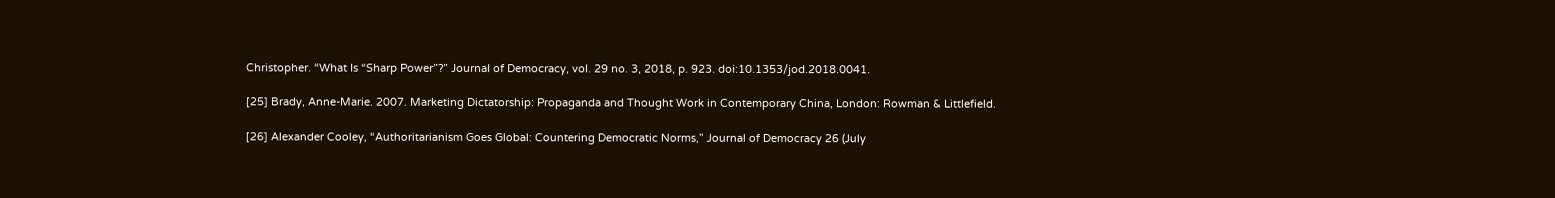Christopher. “What Is “Sharp Power”?” Journal of Democracy, vol. 29 no. 3, 2018, p. 923. doi:10.1353/jod.2018.0041.

[25] Brady, Anne-Marie. 2007. Marketing Dictatorship: Propaganda and Thought Work in Contemporary China, London: Rowman & Littlefield.

[26] Alexander Cooley, “Authoritarianism Goes Global: Countering Democratic Norms,” Journal of Democracy 26 (July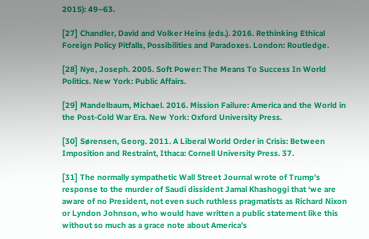2015): 49–63.

[27] Chandler, David and Volker Heins (eds.). 2016. Rethinking Ethical Foreign Policy Pitfalls, Possibilities and Paradoxes. London: Routledge.

[28] Nye, Joseph. 2005. Soft Power: The Means To Success In World Politics. New York: Public Affairs.

[29] Mandelbaum, Michael. 2016. Mission Failure: America and the World in the Post-Cold War Era. New York: Oxford University Press.

[30] Sørensen, Georg. 2011. A Liberal World Order in Crisis: Between Imposition and Restraint, Ithaca: Cornell University Press. 37.

[31] The normally sympathetic Wall Street Journal wrote of Trump’s response to the murder of Saudi dissident Jamal Khashoggi that ‘we are aware of no President, not even such ruthless pragmatists as Richard Nixon or Lyndon Johnson, who would have written a public statement like this without so much as a grace note about America’s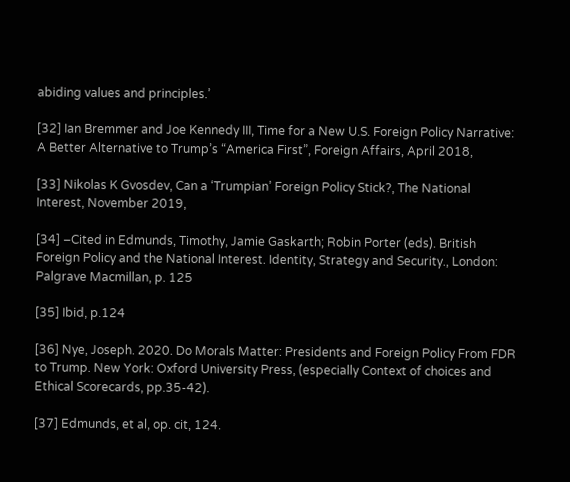abiding values and principles.’

[32] Ian Bremmer and Joe Kennedy III, Time for a New U.S. Foreign Policy Narrative: A Better Alternative to Trump’s “America First”, Foreign Affairs, April 2018,

[33] Nikolas K Gvosdev, Can a ‘Trumpian’ Foreign Policy Stick?, The National Interest, November 2019,

[34] –Cited in Edmunds, Timothy, Jamie Gaskarth; Robin Porter (eds). British Foreign Policy and the National Interest. Identity, Strategy and Security., London: Palgrave Macmillan, p. 125

[35] Ibid, p.124

[36] Nye, Joseph. 2020. Do Morals Matter: Presidents and Foreign Policy From FDR to Trump. New York: Oxford University Press, (especially Context of choices and Ethical Scorecards, pp.35-42).

[37] Edmunds, et al, op. cit, 124.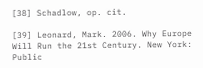[38] Schadlow, op. cit.

[39] Leonard, Mark. 2006. Why Europe Will Run the 21st Century. New York: Public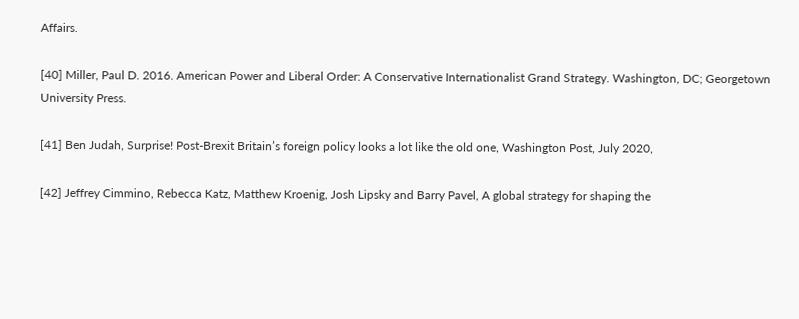Affairs.

[40] Miller, Paul D. 2016. American Power and Liberal Order: A Conservative Internationalist Grand Strategy. Washington, DC; Georgetown University Press.

[41] Ben Judah, Surprise! Post-Brexit Britain’s foreign policy looks a lot like the old one, Washington Post, July 2020,

[42] Jeffrey Cimmino, Rebecca Katz, Matthew Kroenig, Josh Lipsky and Barry Pavel, A global strategy for shaping the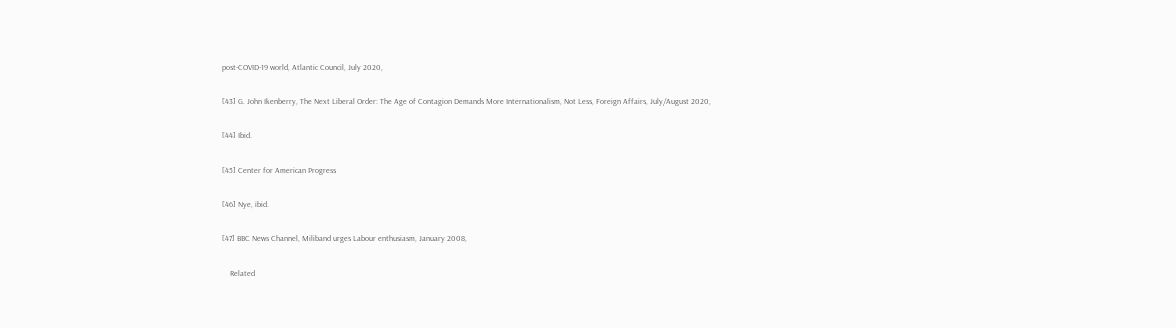post-COVID-19 world, Atlantic Council, July 2020,

[43] G. John Ikenberry, The Next Liberal Order: The Age of Contagion Demands More Internationalism, Not Less, Foreign Affairs, July/August 2020,

[44] Ibid.

[45] Center for American Progress

[46] Nye, ibid.

[47] BBC News Channel, Miliband urges Labour enthusiasm, January 2008,

    Related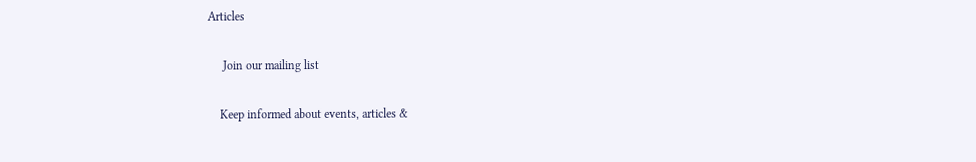Articles

     Join our mailing list

    Keep informed about events, articles &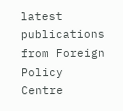latest publications from Foreign Policy Centre